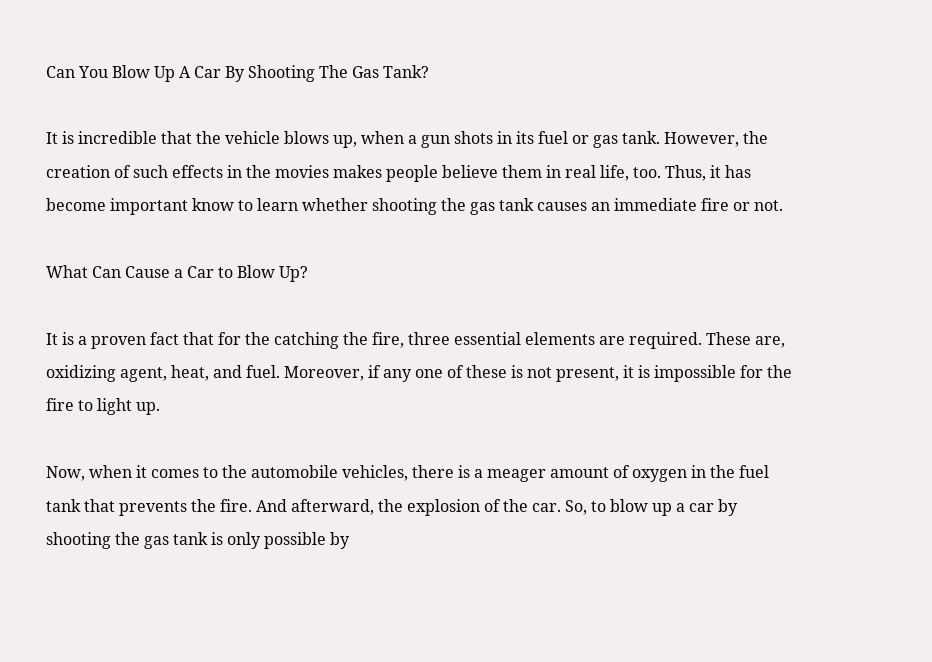Can You Blow Up A Car By Shooting The Gas Tank?

It is incredible that the vehicle blows up, when a gun shots in its fuel or gas tank. However, the creation of such effects in the movies makes people believe them in real life, too. Thus, it has become important know to learn whether shooting the gas tank causes an immediate fire or not.

What Can Cause a Car to Blow Up?

It is a proven fact that for the catching the fire, three essential elements are required. These are, oxidizing agent, heat, and fuel. Moreover, if any one of these is not present, it is impossible for the fire to light up.

Now, when it comes to the automobile vehicles, there is a meager amount of oxygen in the fuel tank that prevents the fire. And afterward, the explosion of the car. So, to blow up a car by shooting the gas tank is only possible by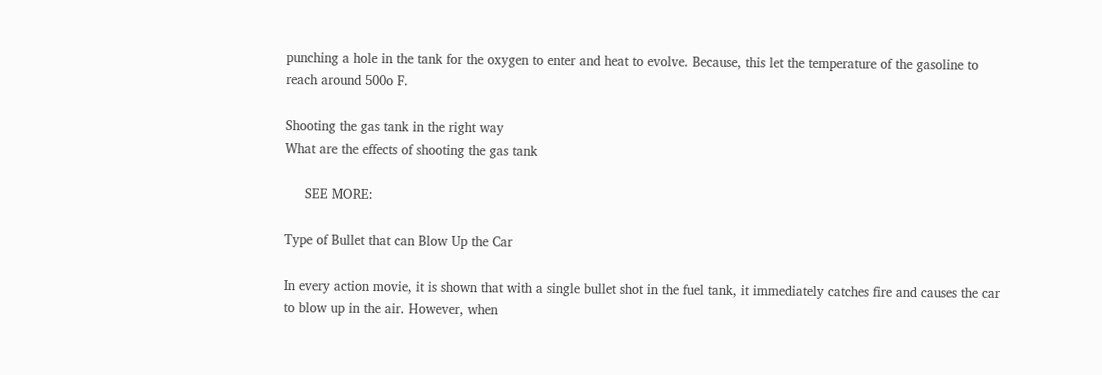punching a hole in the tank for the oxygen to enter and heat to evolve. Because, this let the temperature of the gasoline to reach around 500o F.

Shooting the gas tank in the right way
What are the effects of shooting the gas tank

     SEE MORE:

Type of Bullet that can Blow Up the Car

In every action movie, it is shown that with a single bullet shot in the fuel tank, it immediately catches fire and causes the car to blow up in the air. However, when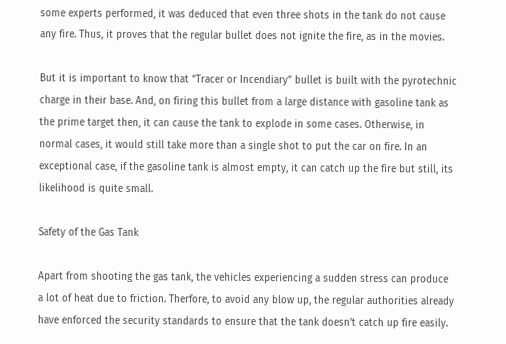some experts performed, it was deduced that even three shots in the tank do not cause any fire. Thus, it proves that the regular bullet does not ignite the fire, as in the movies.

But it is important to know that “Tracer or Incendiary” bullet is built with the pyrotechnic charge in their base. And, on firing this bullet from a large distance with gasoline tank as the prime target then, it can cause the tank to explode in some cases. Otherwise, in normal cases, it would still take more than a single shot to put the car on fire. In an exceptional case, if the gasoline tank is almost empty, it can catch up the fire but still, its likelihood is quite small.

Safety of the Gas Tank

Apart from shooting the gas tank, the vehicles experiencing a sudden stress can produce a lot of heat due to friction. Therfore, to avoid any blow up, the regular authorities already have enforced the security standards to ensure that the tank doesn’t catch up fire easily.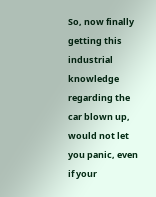So, now finally getting this industrial knowledge regarding the car blown up, would not let you panic, even if your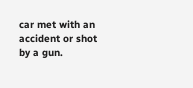car met with an accident or shot by a gun.